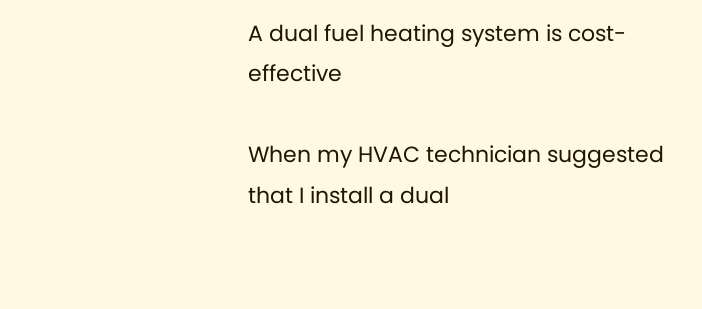A dual fuel heating system is cost-effective

When my HVAC technician suggested that I install a dual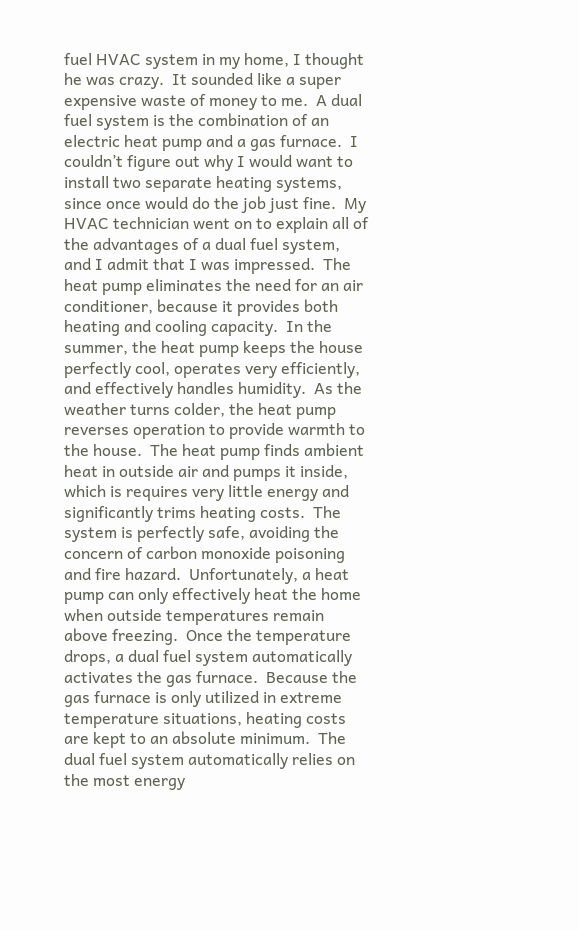fuel HVAC system in my home, I thought he was crazy.  It sounded like a super expensive waste of money to me.  A dual fuel system is the combination of an electric heat pump and a gas furnace.  I couldn’t figure out why I would want to install two separate heating systems, since once would do the job just fine.  My HVAC technician went on to explain all of the advantages of a dual fuel system, and I admit that I was impressed.  The heat pump eliminates the need for an air conditioner, because it provides both heating and cooling capacity.  In the summer, the heat pump keeps the house perfectly cool, operates very efficiently, and effectively handles humidity.  As the weather turns colder, the heat pump reverses operation to provide warmth to the house.  The heat pump finds ambient heat in outside air and pumps it inside, which is requires very little energy and significantly trims heating costs.  The system is perfectly safe, avoiding the concern of carbon monoxide poisoning and fire hazard.  Unfortunately, a heat pump can only effectively heat the home when outside temperatures remain above freezing.  Once the temperature drops, a dual fuel system automatically activates the gas furnace.  Because the gas furnace is only utilized in extreme temperature situations, heating costs are kept to an absolute minimum.  The dual fuel system automatically relies on the most energy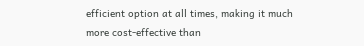efficient option at all times, making it much more cost-effective than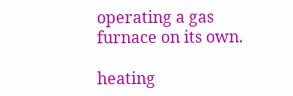operating a gas furnace on its own.

heating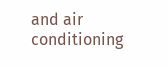and air conditioning